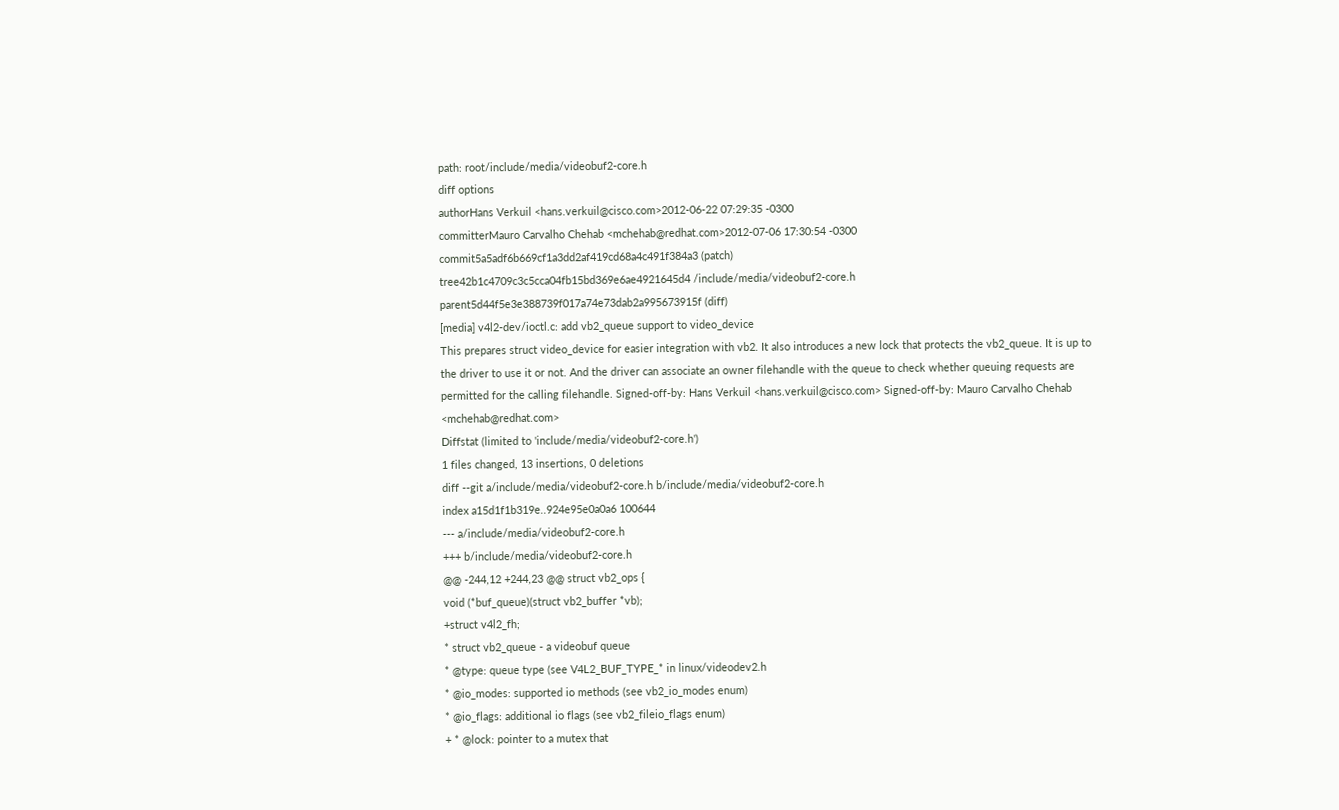path: root/include/media/videobuf2-core.h
diff options
authorHans Verkuil <hans.verkuil@cisco.com>2012-06-22 07:29:35 -0300
committerMauro Carvalho Chehab <mchehab@redhat.com>2012-07-06 17:30:54 -0300
commit5a5adf6b669cf1a3dd2af419cd68a4c491f384a3 (patch)
tree42b1c4709c3c5cca04fb15bd369e6ae4921645d4 /include/media/videobuf2-core.h
parent5d44f5e3e388739f017a74e73dab2a995673915f (diff)
[media] v4l2-dev/ioctl.c: add vb2_queue support to video_device
This prepares struct video_device for easier integration with vb2. It also introduces a new lock that protects the vb2_queue. It is up to the driver to use it or not. And the driver can associate an owner filehandle with the queue to check whether queuing requests are permitted for the calling filehandle. Signed-off-by: Hans Verkuil <hans.verkuil@cisco.com> Signed-off-by: Mauro Carvalho Chehab <mchehab@redhat.com>
Diffstat (limited to 'include/media/videobuf2-core.h')
1 files changed, 13 insertions, 0 deletions
diff --git a/include/media/videobuf2-core.h b/include/media/videobuf2-core.h
index a15d1f1b319e..924e95e0a0a6 100644
--- a/include/media/videobuf2-core.h
+++ b/include/media/videobuf2-core.h
@@ -244,12 +244,23 @@ struct vb2_ops {
void (*buf_queue)(struct vb2_buffer *vb);
+struct v4l2_fh;
* struct vb2_queue - a videobuf queue
* @type: queue type (see V4L2_BUF_TYPE_* in linux/videodev2.h
* @io_modes: supported io methods (see vb2_io_modes enum)
* @io_flags: additional io flags (see vb2_fileio_flags enum)
+ * @lock: pointer to a mutex that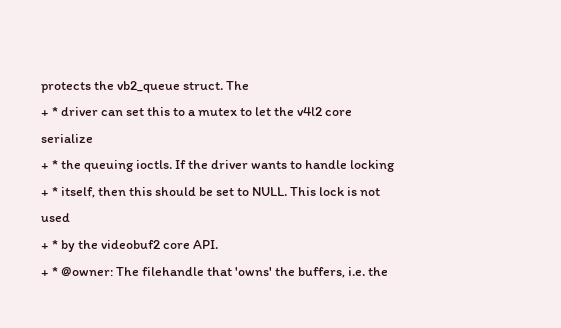protects the vb2_queue struct. The
+ * driver can set this to a mutex to let the v4l2 core serialize
+ * the queuing ioctls. If the driver wants to handle locking
+ * itself, then this should be set to NULL. This lock is not used
+ * by the videobuf2 core API.
+ * @owner: The filehandle that 'owns' the buffers, i.e. the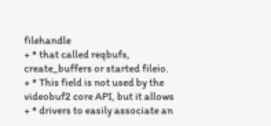filehandle
+ * that called reqbufs, create_buffers or started fileio.
+ * This field is not used by the videobuf2 core API, but it allows
+ * drivers to easily associate an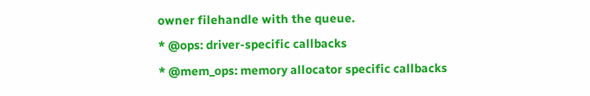owner filehandle with the queue.
* @ops: driver-specific callbacks
* @mem_ops: memory allocator specific callbacks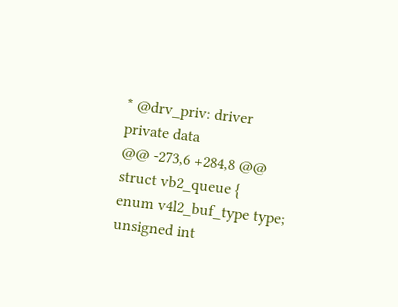* @drv_priv: driver private data
@@ -273,6 +284,8 @@ struct vb2_queue {
enum v4l2_buf_type type;
unsigned int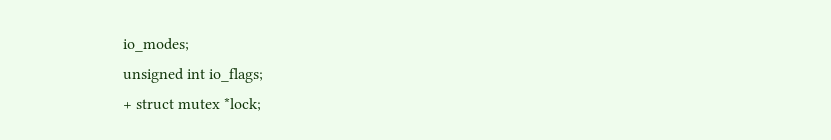io_modes;
unsigned int io_flags;
+ struct mutex *lock;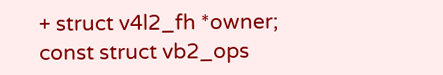+ struct v4l2_fh *owner;
const struct vb2_ops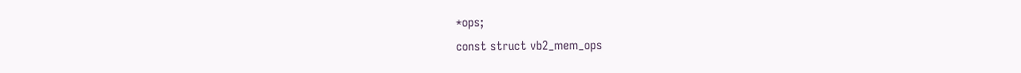*ops;
const struct vb2_mem_ops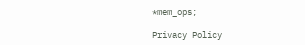*mem_ops;

Privacy Policy